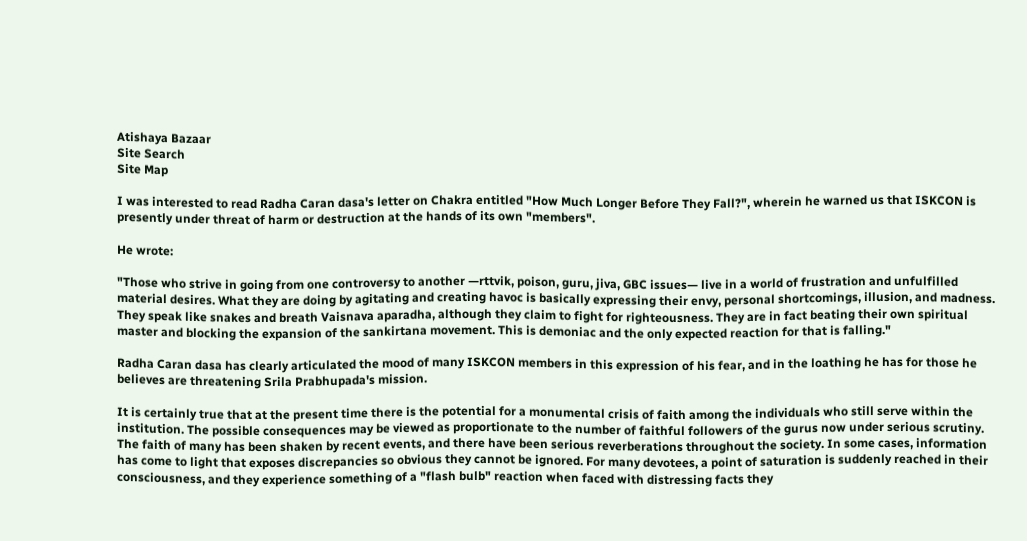Atishaya Bazaar
Site Search
Site Map

I was interested to read Radha Caran dasa's letter on Chakra entitled "How Much Longer Before They Fall?", wherein he warned us that ISKCON is presently under threat of harm or destruction at the hands of its own "members".

He wrote:

"Those who strive in going from one controversy to another —rttvik, poison, guru, jiva, GBC issues— live in a world of frustration and unfulfilled material desires. What they are doing by agitating and creating havoc is basically expressing their envy, personal shortcomings, illusion, and madness. They speak like snakes and breath Vaisnava aparadha, although they claim to fight for righteousness. They are in fact beating their own spiritual master and blocking the expansion of the sankirtana movement. This is demoniac and the only expected reaction for that is falling."

Radha Caran dasa has clearly articulated the mood of many ISKCON members in this expression of his fear, and in the loathing he has for those he believes are threatening Srila Prabhupada's mission.

It is certainly true that at the present time there is the potential for a monumental crisis of faith among the individuals who still serve within the institution. The possible consequences may be viewed as proportionate to the number of faithful followers of the gurus now under serious scrutiny. The faith of many has been shaken by recent events, and there have been serious reverberations throughout the society. In some cases, information has come to light that exposes discrepancies so obvious they cannot be ignored. For many devotees, a point of saturation is suddenly reached in their consciousness, and they experience something of a "flash bulb" reaction when faced with distressing facts they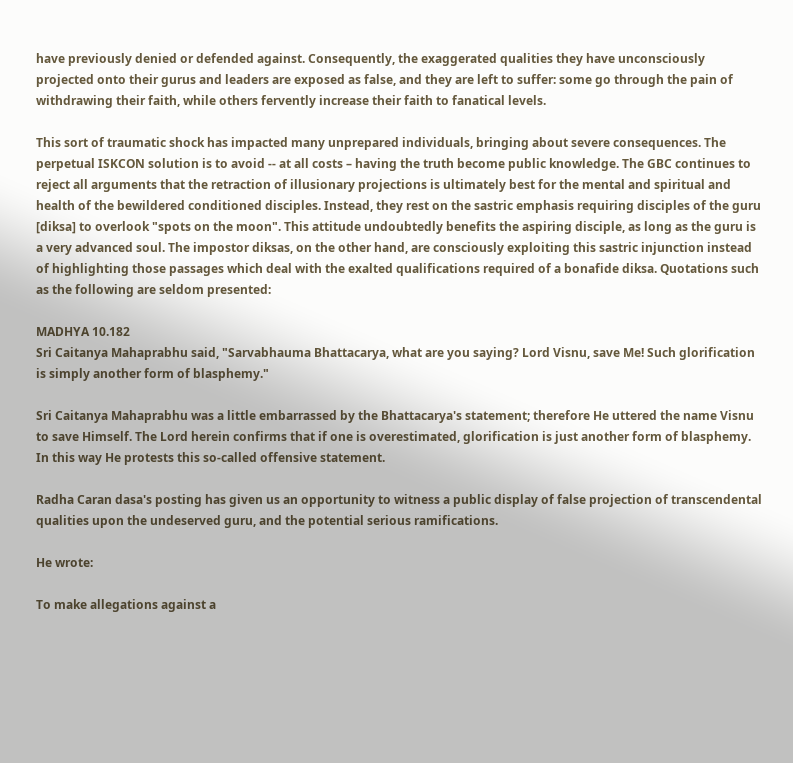have previously denied or defended against. Consequently, the exaggerated qualities they have unconsciously projected onto their gurus and leaders are exposed as false, and they are left to suffer: some go through the pain of withdrawing their faith, while others fervently increase their faith to fanatical levels.

This sort of traumatic shock has impacted many unprepared individuals, bringing about severe consequences. The perpetual ISKCON solution is to avoid -- at all costs – having the truth become public knowledge. The GBC continues to reject all arguments that the retraction of illusionary projections is ultimately best for the mental and spiritual and health of the bewildered conditioned disciples. Instead, they rest on the sastric emphasis requiring disciples of the guru [diksa] to overlook "spots on the moon". This attitude undoubtedly benefits the aspiring disciple, as long as the guru is a very advanced soul. The impostor diksas, on the other hand, are consciously exploiting this sastric injunction instead of highlighting those passages which deal with the exalted qualifications required of a bonafide diksa. Quotations such as the following are seldom presented:

MADHYA 10.182
Sri Caitanya Mahaprabhu said, "Sarvabhauma Bhattacarya, what are you saying? Lord Visnu, save Me! Such glorification is simply another form of blasphemy."

Sri Caitanya Mahaprabhu was a little embarrassed by the Bhattacarya's statement; therefore He uttered the name Visnu to save Himself. The Lord herein confirms that if one is overestimated, glorification is just another form of blasphemy. In this way He protests this so-called offensive statement.

Radha Caran dasa's posting has given us an opportunity to witness a public display of false projection of transcendental qualities upon the undeserved guru, and the potential serious ramifications.

He wrote:

To make allegations against a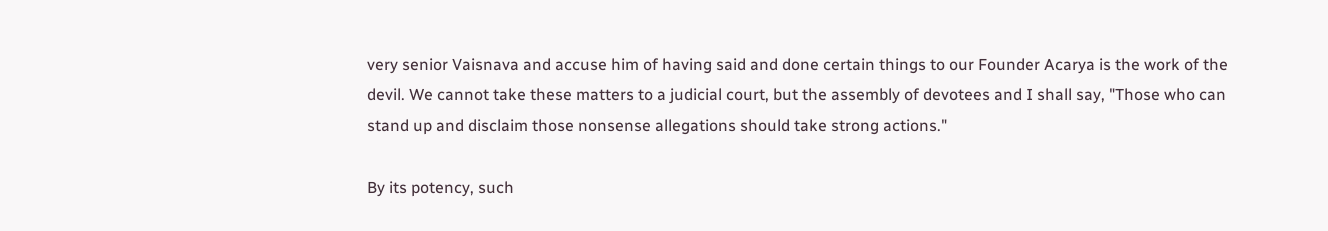very senior Vaisnava and accuse him of having said and done certain things to our Founder Acarya is the work of the devil. We cannot take these matters to a judicial court, but the assembly of devotees and I shall say, "Those who can stand up and disclaim those nonsense allegations should take strong actions."

By its potency, such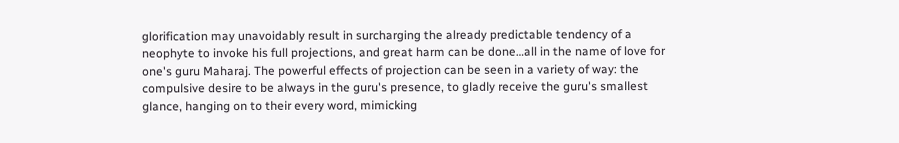glorification may unavoidably result in surcharging the already predictable tendency of a neophyte to invoke his full projections, and great harm can be done…all in the name of love for one's guru Maharaj. The powerful effects of projection can be seen in a variety of way: the compulsive desire to be always in the guru's presence, to gladly receive the guru's smallest glance, hanging on to their every word, mimicking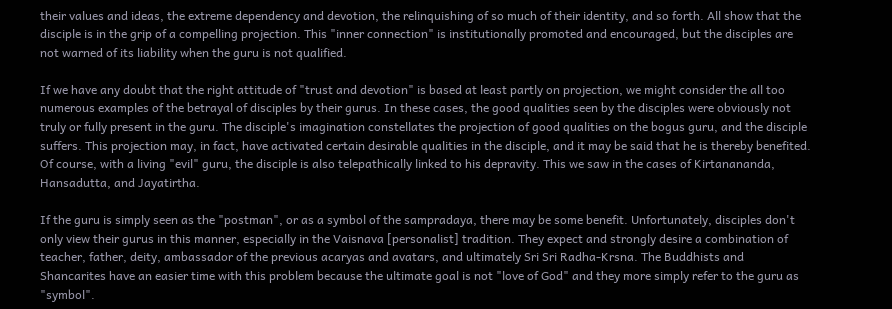their values and ideas, the extreme dependency and devotion, the relinquishing of so much of their identity, and so forth. All show that the disciple is in the grip of a compelling projection. This "inner connection" is institutionally promoted and encouraged, but the disciples are not warned of its liability when the guru is not qualified.

If we have any doubt that the right attitude of "trust and devotion" is based at least partly on projection, we might consider the all too numerous examples of the betrayal of disciples by their gurus. In these cases, the good qualities seen by the disciples were obviously not truly or fully present in the guru. The disciple's imagination constellates the projection of good qualities on the bogus guru, and the disciple suffers. This projection may, in fact, have activated certain desirable qualities in the disciple, and it may be said that he is thereby benefited. Of course, with a living "evil" guru, the disciple is also telepathically linked to his depravity. This we saw in the cases of Kirtanananda, Hansadutta, and Jayatirtha.

If the guru is simply seen as the "postman", or as a symbol of the sampradaya, there may be some benefit. Unfortunately, disciples don't only view their gurus in this manner, especially in the Vaisnava [personalist] tradition. They expect and strongly desire a combination of teacher, father, deity, ambassador of the previous acaryas and avatars, and ultimately Sri Sri Radha-Krsna. The Buddhists and Shancarites have an easier time with this problem because the ultimate goal is not "love of God" and they more simply refer to the guru as "symbol".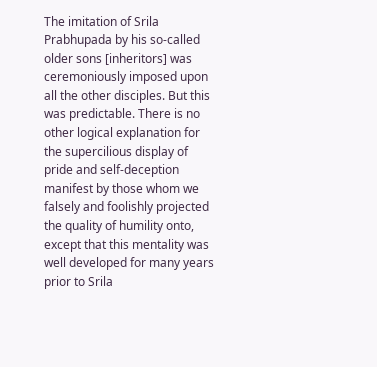The imitation of Srila Prabhupada by his so-called older sons [inheritors] was ceremoniously imposed upon all the other disciples. But this was predictable. There is no other logical explanation for the supercilious display of pride and self-deception manifest by those whom we falsely and foolishly projected the quality of humility onto, except that this mentality was well developed for many years prior to Srila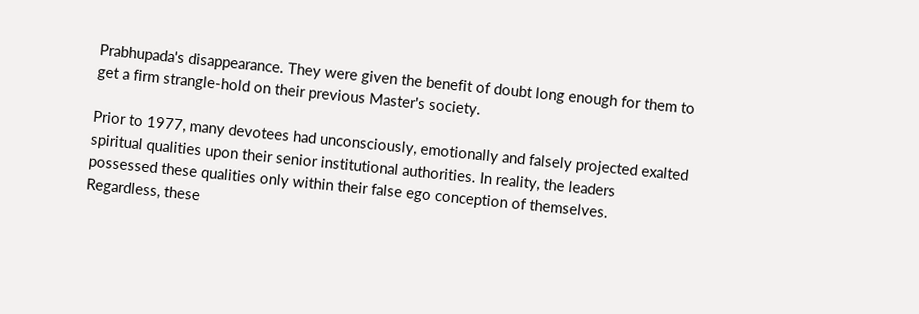Prabhupada's disappearance. They were given the benefit of doubt long enough for them to get a firm strangle-hold on their previous Master's society.

Prior to 1977, many devotees had unconsciously, emotionally and falsely projected exalted spiritual qualities upon their senior institutional authorities. In reality, the leaders possessed these qualities only within their false ego conception of themselves. Regardless, these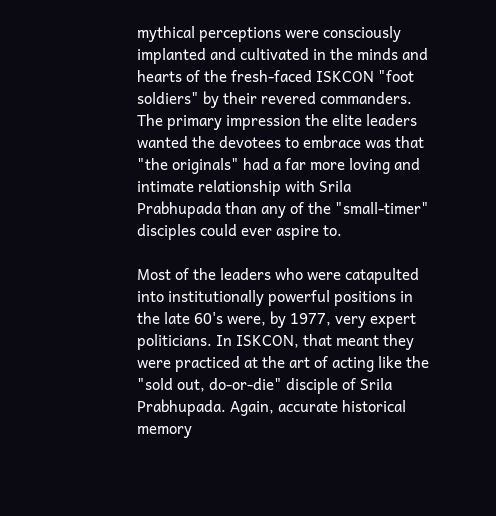mythical perceptions were consciously implanted and cultivated in the minds and hearts of the fresh-faced ISKCON "foot soldiers" by their revered commanders. The primary impression the elite leaders wanted the devotees to embrace was that "the originals" had a far more loving and intimate relationship with Srila Prabhupada than any of the "small-timer" disciples could ever aspire to.

Most of the leaders who were catapulted into institutionally powerful positions in the late 60's were, by 1977, very expert politicians. In ISKCON, that meant they were practiced at the art of acting like the "sold out, do-or-die" disciple of Srila Prabhupada. Again, accurate historical memory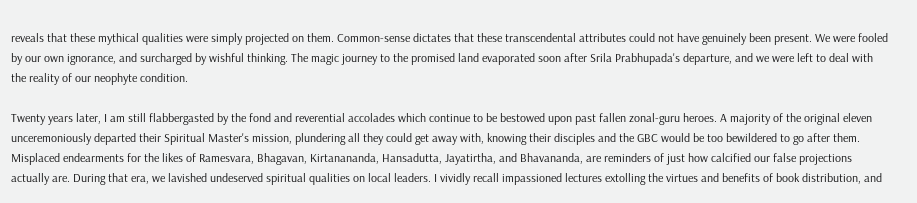reveals that these mythical qualities were simply projected on them. Common-sense dictates that these transcendental attributes could not have genuinely been present. We were fooled by our own ignorance, and surcharged by wishful thinking. The magic journey to the promised land evaporated soon after Srila Prabhupada's departure, and we were left to deal with the reality of our neophyte condition.

Twenty years later, I am still flabbergasted by the fond and reverential accolades which continue to be bestowed upon past fallen zonal-guru heroes. A majority of the original eleven unceremoniously departed their Spiritual Master's mission, plundering all they could get away with, knowing their disciples and the GBC would be too bewildered to go after them. Misplaced endearments for the likes of Ramesvara, Bhagavan, Kirtanananda, Hansadutta, Jayatirtha, and Bhavananda, are reminders of just how calcified our false projections actually are. During that era, we lavished undeserved spiritual qualities on local leaders. I vividly recall impassioned lectures extolling the virtues and benefits of book distribution, and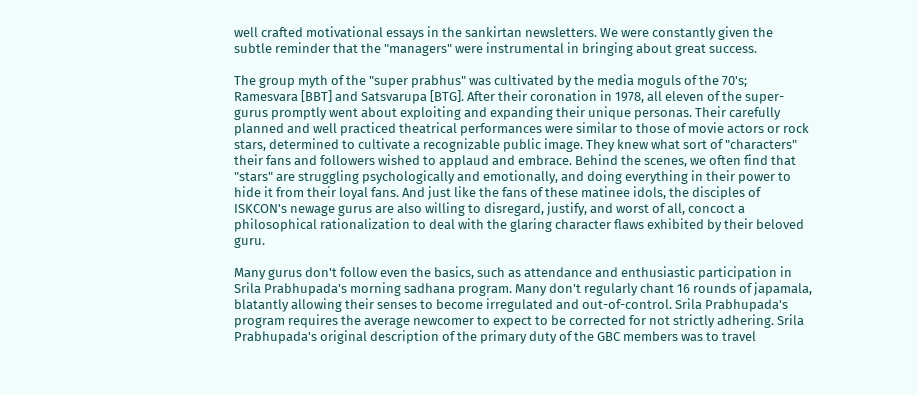well crafted motivational essays in the sankirtan newsletters. We were constantly given the subtle reminder that the "managers" were instrumental in bringing about great success.

The group myth of the "super prabhus" was cultivated by the media moguls of the 70's; Ramesvara [BBT] and Satsvarupa [BTG]. After their coronation in 1978, all eleven of the super-gurus promptly went about exploiting and expanding their unique personas. Their carefully planned and well practiced theatrical performances were similar to those of movie actors or rock stars, determined to cultivate a recognizable public image. They knew what sort of "characters" their fans and followers wished to applaud and embrace. Behind the scenes, we often find that "stars" are struggling psychologically and emotionally, and doing everything in their power to hide it from their loyal fans. And just like the fans of these matinee idols, the disciples of ISKCON's newage gurus are also willing to disregard, justify, and worst of all, concoct a philosophical rationalization to deal with the glaring character flaws exhibited by their beloved guru.

Many gurus don't follow even the basics, such as attendance and enthusiastic participation in Srila Prabhupada's morning sadhana program. Many don't regularly chant 16 rounds of japamala, blatantly allowing their senses to become irregulated and out-of-control. Srila Prabhupada's program requires the average newcomer to expect to be corrected for not strictly adhering. Srila Prabhupada's original description of the primary duty of the GBC members was to travel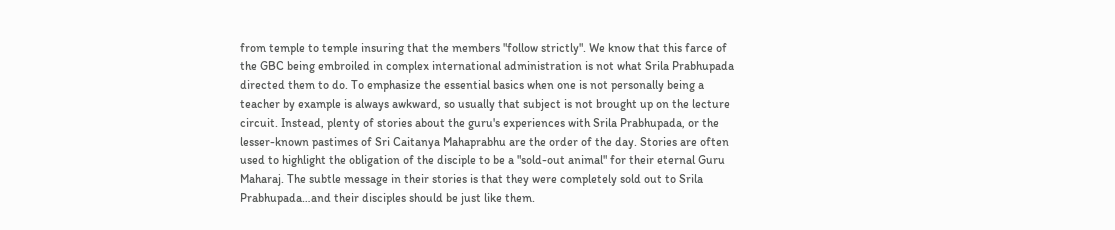from temple to temple insuring that the members "follow strictly". We know that this farce of the GBC being embroiled in complex international administration is not what Srila Prabhupada directed them to do. To emphasize the essential basics when one is not personally being a teacher by example is always awkward, so usually that subject is not brought up on the lecture circuit. Instead, plenty of stories about the guru's experiences with Srila Prabhupada, or the lesser-known pastimes of Sri Caitanya Mahaprabhu are the order of the day. Stories are often used to highlight the obligation of the disciple to be a "sold-out animal" for their eternal Guru Maharaj. The subtle message in their stories is that they were completely sold out to Srila Prabhupada…and their disciples should be just like them.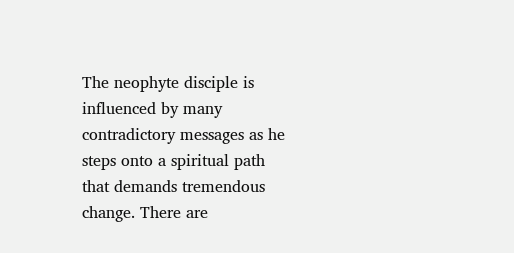The neophyte disciple is influenced by many contradictory messages as he steps onto a spiritual path that demands tremendous change. There are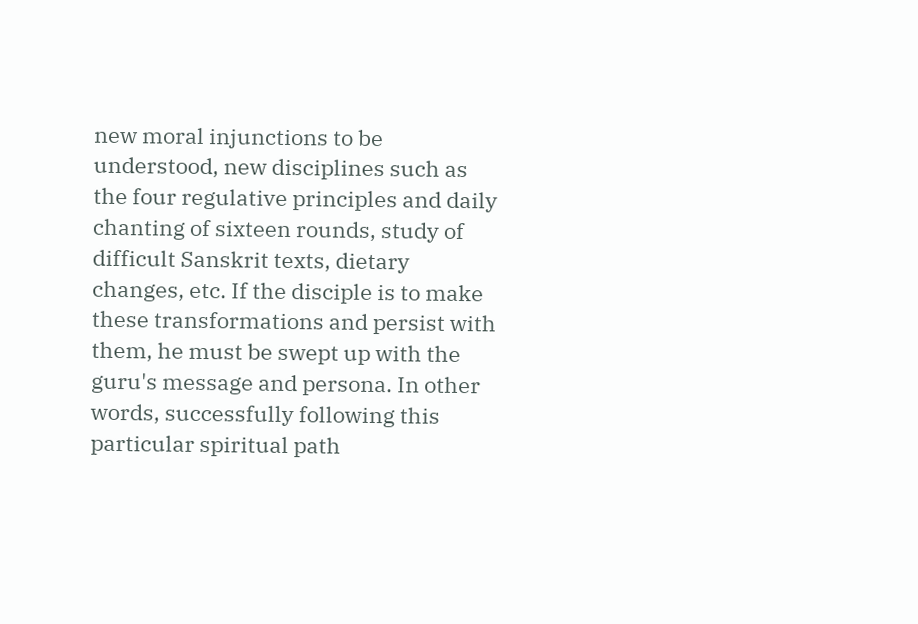new moral injunctions to be understood, new disciplines such as the four regulative principles and daily chanting of sixteen rounds, study of difficult Sanskrit texts, dietary changes, etc. If the disciple is to make these transformations and persist with them, he must be swept up with the guru's message and persona. In other words, successfully following this particular spiritual path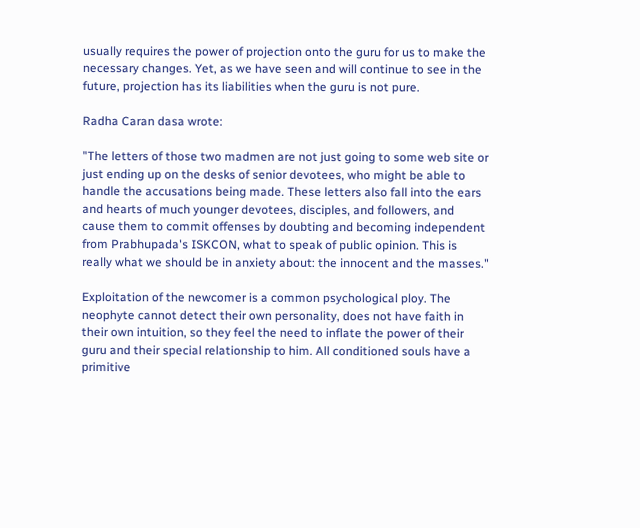usually requires the power of projection onto the guru for us to make the necessary changes. Yet, as we have seen and will continue to see in the future, projection has its liabilities when the guru is not pure.

Radha Caran dasa wrote:

"The letters of those two madmen are not just going to some web site or just ending up on the desks of senior devotees, who might be able to handle the accusations being made. These letters also fall into the ears and hearts of much younger devotees, disciples, and followers, and cause them to commit offenses by doubting and becoming independent from Prabhupada's ISKCON, what to speak of public opinion. This is really what we should be in anxiety about: the innocent and the masses."

Exploitation of the newcomer is a common psychological ploy. The neophyte cannot detect their own personality, does not have faith in their own intuition, so they feel the need to inflate the power of their guru and their special relationship to him. All conditioned souls have a primitive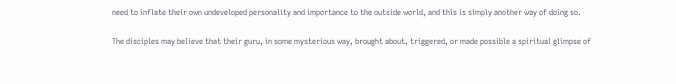need to inflate their own undeveloped personality and importance to the outside world, and this is simply another way of doing so.

The disciples may believe that their guru, in some mysterious way, brought about, triggered, or made possible a spiritual glimpse of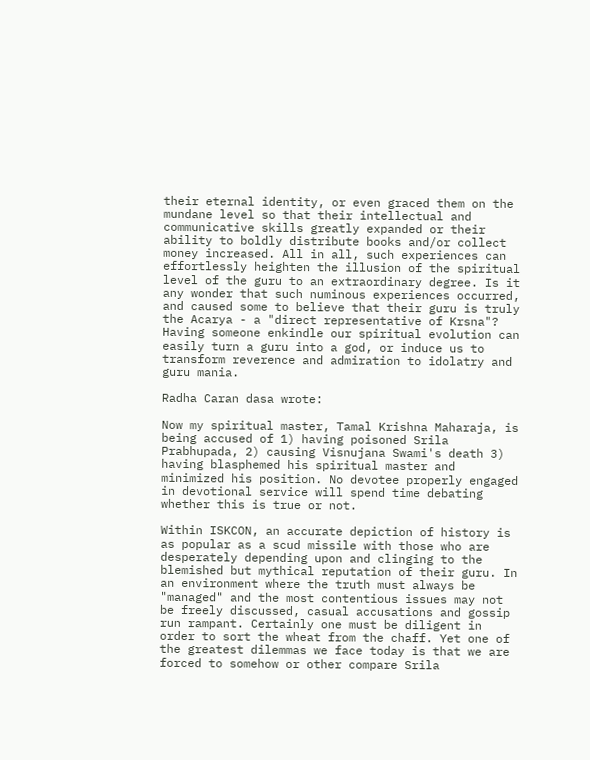their eternal identity, or even graced them on the mundane level so that their intellectual and communicative skills greatly expanded or their ability to boldly distribute books and/or collect money increased. All in all, such experiences can effortlessly heighten the illusion of the spiritual level of the guru to an extraordinary degree. Is it any wonder that such numinous experiences occurred, and caused some to believe that their guru is truly the Acarya - a "direct representative of Krsna"? Having someone enkindle our spiritual evolution can easily turn a guru into a god, or induce us to transform reverence and admiration to idolatry and guru mania.

Radha Caran dasa wrote:

Now my spiritual master, Tamal Krishna Maharaja, is being accused of 1) having poisoned Srila Prabhupada, 2) causing Visnujana Swami's death 3) having blasphemed his spiritual master and minimized his position. No devotee properly engaged in devotional service will spend time debating whether this is true or not.

Within ISKCON, an accurate depiction of history is as popular as a scud missile with those who are desperately depending upon and clinging to the blemished but mythical reputation of their guru. In an environment where the truth must always be "managed" and the most contentious issues may not be freely discussed, casual accusations and gossip run rampant. Certainly one must be diligent in order to sort the wheat from the chaff. Yet one of the greatest dilemmas we face today is that we are forced to somehow or other compare Srila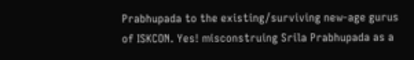Prabhupada to the existing/surviving new-age gurus of ISKCON. Yes! misconstruing Srila Prabhupada as a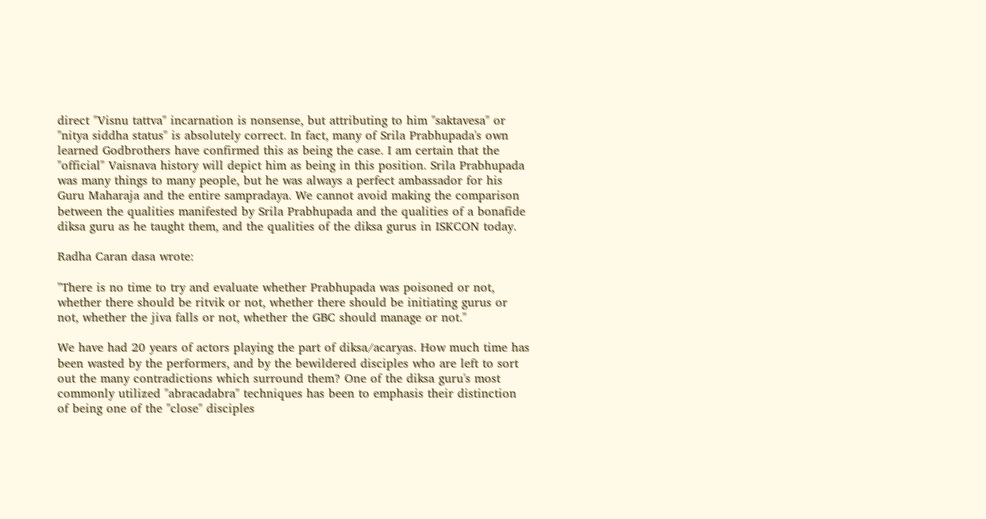direct "Visnu tattva" incarnation is nonsense, but attributing to him "saktavesa" or "nitya siddha status" is absolutely correct. In fact, many of Srila Prabhupada's own learned Godbrothers have confirmed this as being the case. I am certain that the "official" Vaisnava history will depict him as being in this position. Srila Prabhupada was many things to many people, but he was always a perfect ambassador for his Guru Maharaja and the entire sampradaya. We cannot avoid making the comparison between the qualities manifested by Srila Prabhupada and the qualities of a bonafide diksa guru as he taught them, and the qualities of the diksa gurus in ISKCON today.

Radha Caran dasa wrote:

"There is no time to try and evaluate whether Prabhupada was poisoned or not, whether there should be ritvik or not, whether there should be initiating gurus or not, whether the jiva falls or not, whether the GBC should manage or not."

We have had 20 years of actors playing the part of diksa/acaryas. How much time has been wasted by the performers, and by the bewildered disciples who are left to sort out the many contradictions which surround them? One of the diksa guru's most commonly utilized "abracadabra" techniques has been to emphasis their distinction of being one of the "close" disciples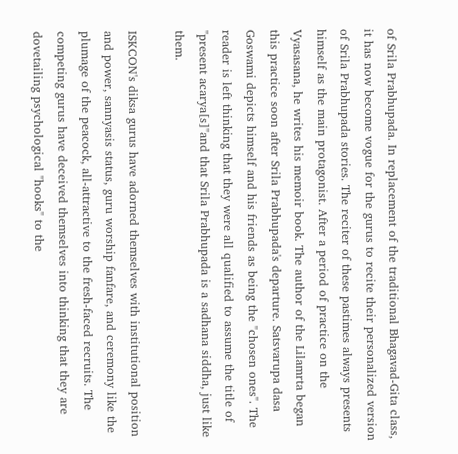of Srila Prabhupada. In replacement of the traditional Bhagavad-Gita class, it has now become vogue for the gurus to recite their personalized version of Srila Prabhupada stories. The reciter of these pastimes always presents himself as the main protagonist. After a period of practice on the Vyasasana, he writes his memoir book. The author of the Lilamrta began this practice soon after Srila Prabhupada's departure. Satsvarupa dasa Goswami depicts himself and his friends as being the "chosen ones". The reader is left thinking that they were all qualified to assume the title of "present acarya[s]"and that Srila Prabhupada is a sadhana siddha, just like them.

ISKCON's diksa gurus have adorned themselves with institutional position and power, sannyasis status, guru worship fanfare, and ceremony like the plumage of the peacock, all-attractive to the fresh-faced recruits. The competing gurus have deceived themselves into thinking that they are dovetailing psychological "hooks" to the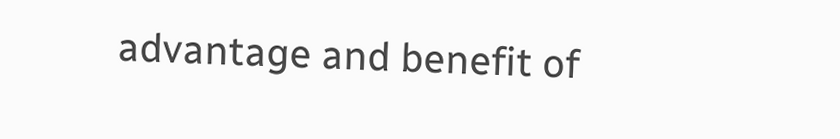advantage and benefit of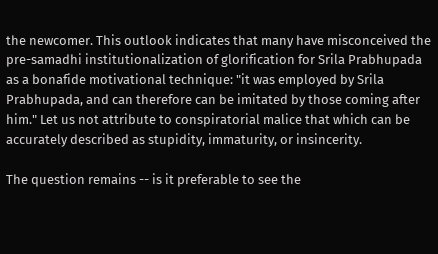the newcomer. This outlook indicates that many have misconceived the pre-samadhi institutionalization of glorification for Srila Prabhupada as a bonafide motivational technique: "it was employed by Srila Prabhupada, and can therefore can be imitated by those coming after him." Let us not attribute to conspiratorial malice that which can be accurately described as stupidity, immaturity, or insincerity.

The question remains -- is it preferable to see the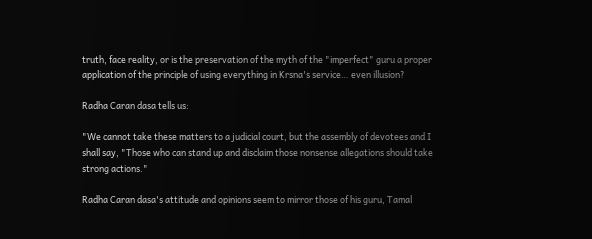truth, face reality, or is the preservation of the myth of the "imperfect" guru a proper application of the principle of using everything in Krsna's service… even illusion?

Radha Caran dasa tells us:

"We cannot take these matters to a judicial court, but the assembly of devotees and I shall say, "Those who can stand up and disclaim those nonsense allegations should take strong actions."

Radha Caran dasa's attitude and opinions seem to mirror those of his guru, Tamal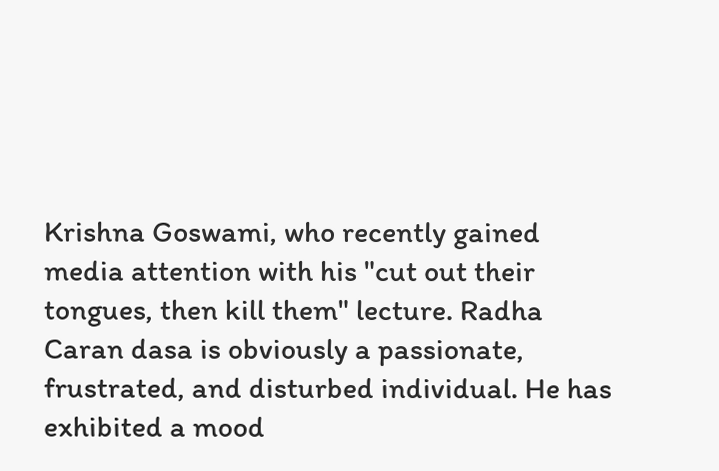Krishna Goswami, who recently gained media attention with his "cut out their tongues, then kill them" lecture. Radha Caran dasa is obviously a passionate, frustrated, and disturbed individual. He has exhibited a mood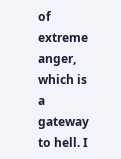of extreme anger, which is a gateway to hell. I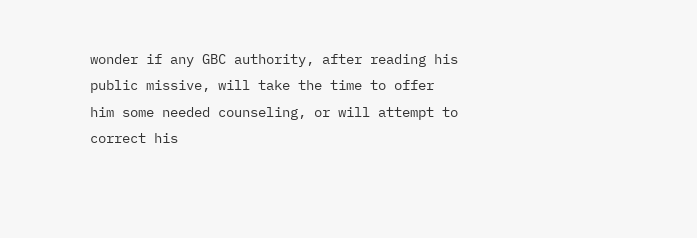wonder if any GBC authority, after reading his public missive, will take the time to offer him some needed counseling, or will attempt to correct his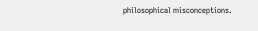philosophical misconceptions.